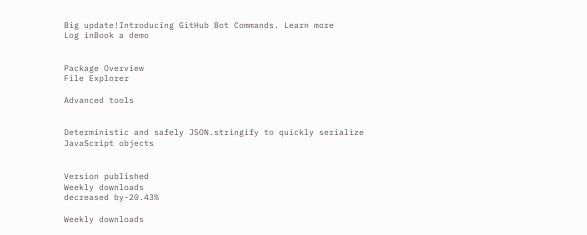Big update!Introducing GitHub Bot Commands. Learn more
Log inBook a demo


Package Overview
File Explorer

Advanced tools


Deterministic and safely JSON.stringify to quickly serialize JavaScript objects


Version published
Weekly downloads
decreased by-20.43%

Weekly downloads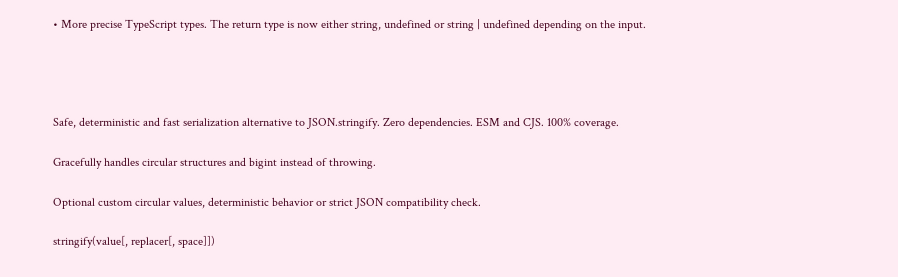• More precise TypeScript types. The return type is now either string, undefined or string | undefined depending on the input.




Safe, deterministic and fast serialization alternative to JSON.stringify. Zero dependencies. ESM and CJS. 100% coverage.

Gracefully handles circular structures and bigint instead of throwing.

Optional custom circular values, deterministic behavior or strict JSON compatibility check.

stringify(value[, replacer[, space]])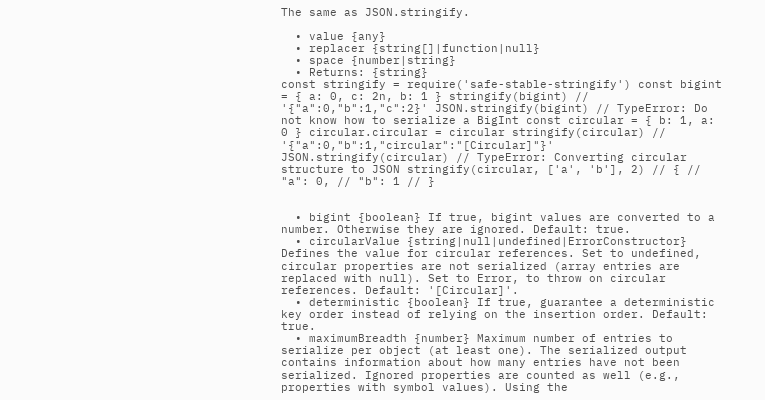The same as JSON.stringify.

  • value {any}
  • replacer {string[]|function|null}
  • space {number|string}
  • Returns: {string}
const stringify = require('safe-stable-stringify') const bigint = { a: 0, c: 2n, b: 1 } stringify(bigint) // '{"a":0,"b":1,"c":2}' JSON.stringify(bigint) // TypeError: Do not know how to serialize a BigInt const circular = { b: 1, a: 0 } circular.circular = circular stringify(circular) // '{"a":0,"b":1,"circular":"[Circular]"}' JSON.stringify(circular) // TypeError: Converting circular structure to JSON stringify(circular, ['a', 'b'], 2) // { // "a": 0, // "b": 1 // }


  • bigint {boolean} If true, bigint values are converted to a number. Otherwise they are ignored. Default: true.
  • circularValue {string|null|undefined|ErrorConstructor} Defines the value for circular references. Set to undefined, circular properties are not serialized (array entries are replaced with null). Set to Error, to throw on circular references. Default: '[Circular]'.
  • deterministic {boolean} If true, guarantee a deterministic key order instead of relying on the insertion order. Default: true.
  • maximumBreadth {number} Maximum number of entries to serialize per object (at least one). The serialized output contains information about how many entries have not been serialized. Ignored properties are counted as well (e.g., properties with symbol values). Using the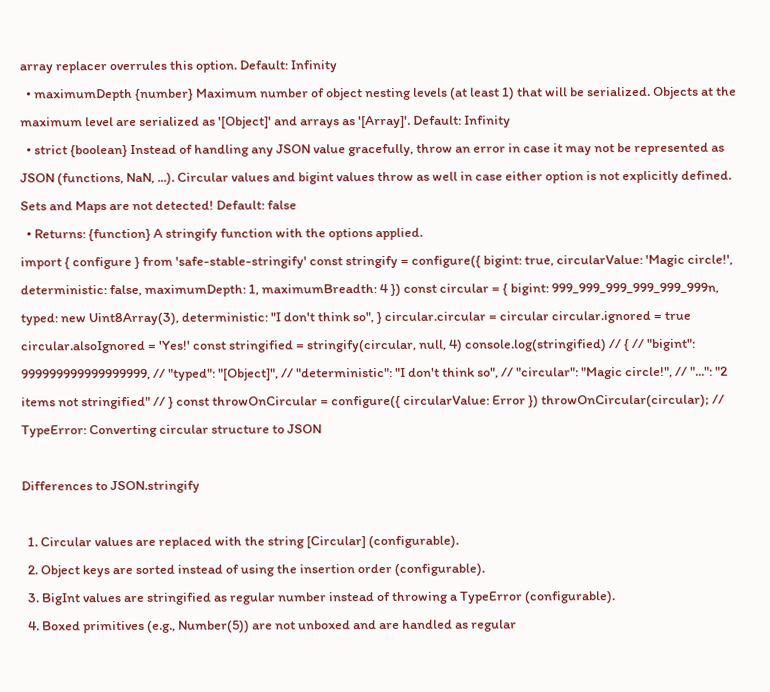array replacer overrules this option. Default: Infinity
  • maximumDepth {number} Maximum number of object nesting levels (at least 1) that will be serialized. Objects at the maximum level are serialized as '[Object]' and arrays as '[Array]'. Default: Infinity
  • strict {boolean} Instead of handling any JSON value gracefully, throw an error in case it may not be represented as JSON (functions, NaN, ...). Circular values and bigint values throw as well in case either option is not explicitly defined. Sets and Maps are not detected! Default: false
  • Returns: {function} A stringify function with the options applied.
import { configure } from 'safe-stable-stringify' const stringify = configure({ bigint: true, circularValue: 'Magic circle!', deterministic: false, maximumDepth: 1, maximumBreadth: 4 }) const circular = { bigint: 999_999_999_999_999_999n, typed: new Uint8Array(3), deterministic: "I don't think so", } circular.circular = circular circular.ignored = true circular.alsoIgnored = 'Yes!' const stringified = stringify(circular, null, 4) console.log(stringified) // { // "bigint": 999999999999999999, // "typed": "[Object]", // "deterministic": "I don't think so", // "circular": "Magic circle!", // "...": "2 items not stringified" // } const throwOnCircular = configure({ circularValue: Error }) throwOnCircular(circular); // TypeError: Converting circular structure to JSON

Differences to JSON.stringify

  1. Circular values are replaced with the string [Circular] (configurable).
  2. Object keys are sorted instead of using the insertion order (configurable).
  3. BigInt values are stringified as regular number instead of throwing a TypeError (configurable).
  4. Boxed primitives (e.g., Number(5)) are not unboxed and are handled as regular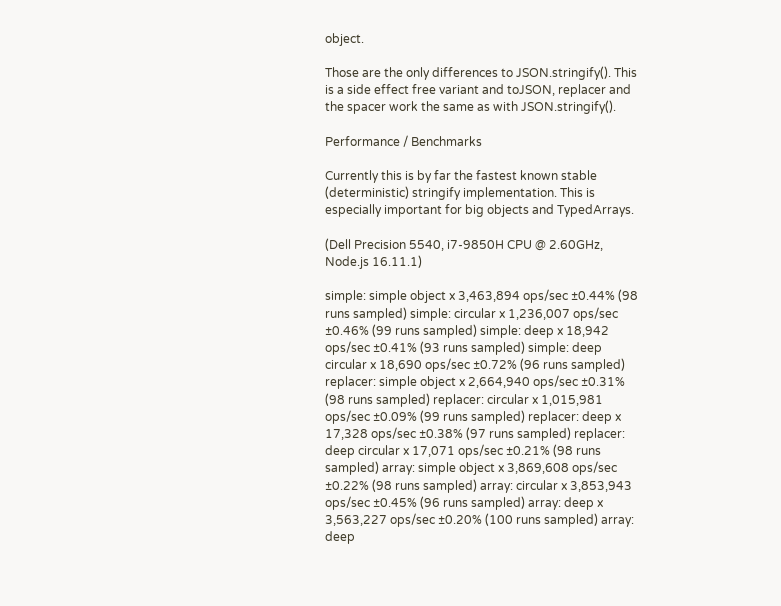object.

Those are the only differences to JSON.stringify(). This is a side effect free variant and toJSON, replacer and the spacer work the same as with JSON.stringify().

Performance / Benchmarks

Currently this is by far the fastest known stable (deterministic) stringify implementation. This is especially important for big objects and TypedArrays.

(Dell Precision 5540, i7-9850H CPU @ 2.60GHz, Node.js 16.11.1)

simple: simple object x 3,463,894 ops/sec ±0.44% (98 runs sampled) simple: circular x 1,236,007 ops/sec ±0.46% (99 runs sampled) simple: deep x 18,942 ops/sec ±0.41% (93 runs sampled) simple: deep circular x 18,690 ops/sec ±0.72% (96 runs sampled) replacer: simple object x 2,664,940 ops/sec ±0.31% (98 runs sampled) replacer: circular x 1,015,981 ops/sec ±0.09% (99 runs sampled) replacer: deep x 17,328 ops/sec ±0.38% (97 runs sampled) replacer: deep circular x 17,071 ops/sec ±0.21% (98 runs sampled) array: simple object x 3,869,608 ops/sec ±0.22% (98 runs sampled) array: circular x 3,853,943 ops/sec ±0.45% (96 runs sampled) array: deep x 3,563,227 ops/sec ±0.20% (100 runs sampled) array: deep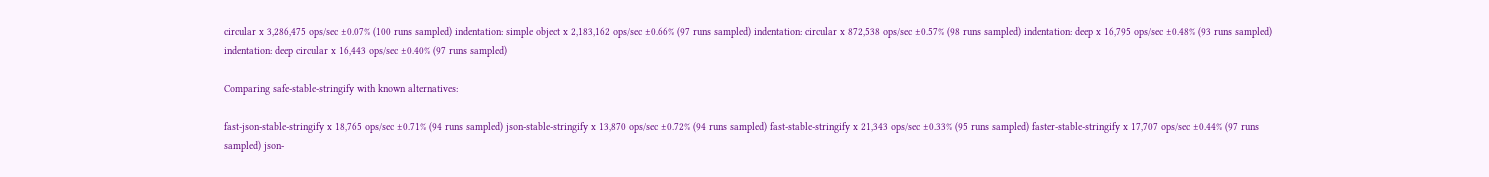circular x 3,286,475 ops/sec ±0.07% (100 runs sampled) indentation: simple object x 2,183,162 ops/sec ±0.66% (97 runs sampled) indentation: circular x 872,538 ops/sec ±0.57% (98 runs sampled) indentation: deep x 16,795 ops/sec ±0.48% (93 runs sampled) indentation: deep circular x 16,443 ops/sec ±0.40% (97 runs sampled)

Comparing safe-stable-stringify with known alternatives:

fast-json-stable-stringify x 18,765 ops/sec ±0.71% (94 runs sampled) json-stable-stringify x 13,870 ops/sec ±0.72% (94 runs sampled) fast-stable-stringify x 21,343 ops/sec ±0.33% (95 runs sampled) faster-stable-stringify x 17,707 ops/sec ±0.44% (97 runs sampled) json-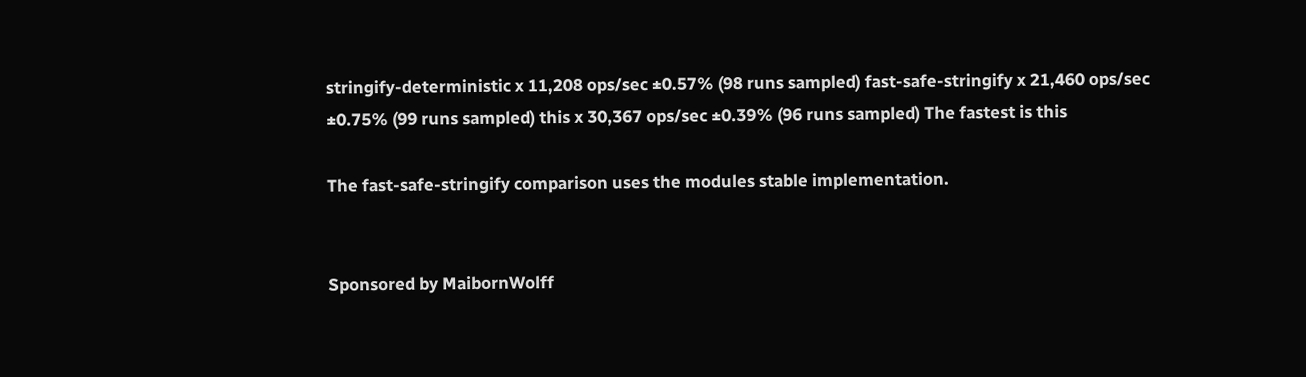stringify-deterministic x 11,208 ops/sec ±0.57% (98 runs sampled) fast-safe-stringify x 21,460 ops/sec ±0.75% (99 runs sampled) this x 30,367 ops/sec ±0.39% (96 runs sampled) The fastest is this

The fast-safe-stringify comparison uses the modules stable implementation.


Sponsored by MaibornWolff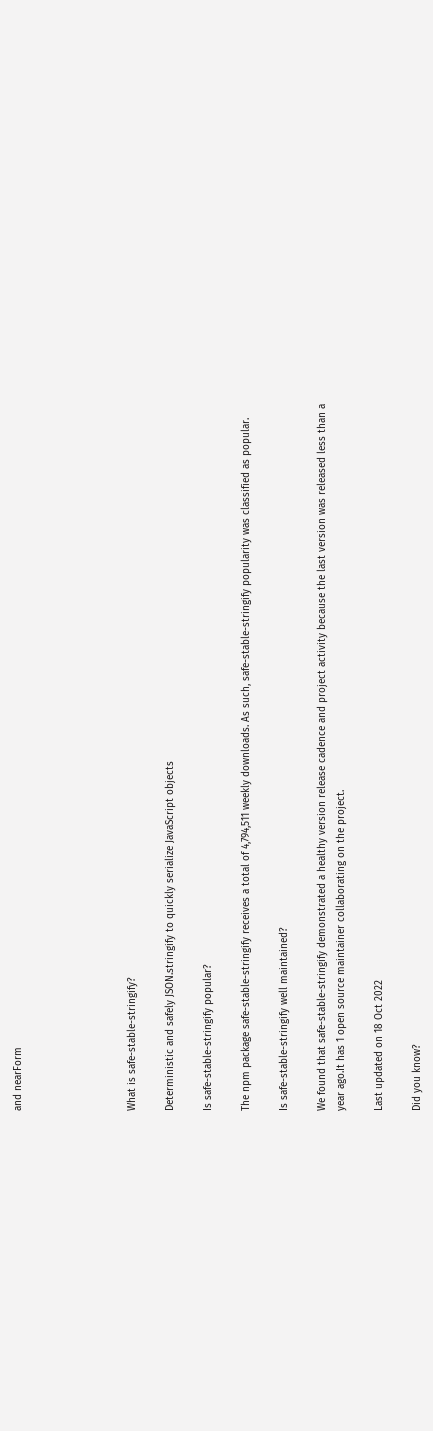and nearForm





What is safe-stable-stringify?

Deterministic and safely JSON.stringify to quickly serialize JavaScript objects

Is safe-stable-stringify popular?

The npm package safe-stable-stringify receives a total of 4,794,511 weekly downloads. As such, safe-stable-stringify popularity was classified as popular.

Is safe-stable-stringify well maintained?

We found that safe-stable-stringify demonstrated a healthy version release cadence and project activity because the last version was released less than a year ago.It has 1 open source maintainer collaborating on the project.

Last updated on 18 Oct 2022

Did you know?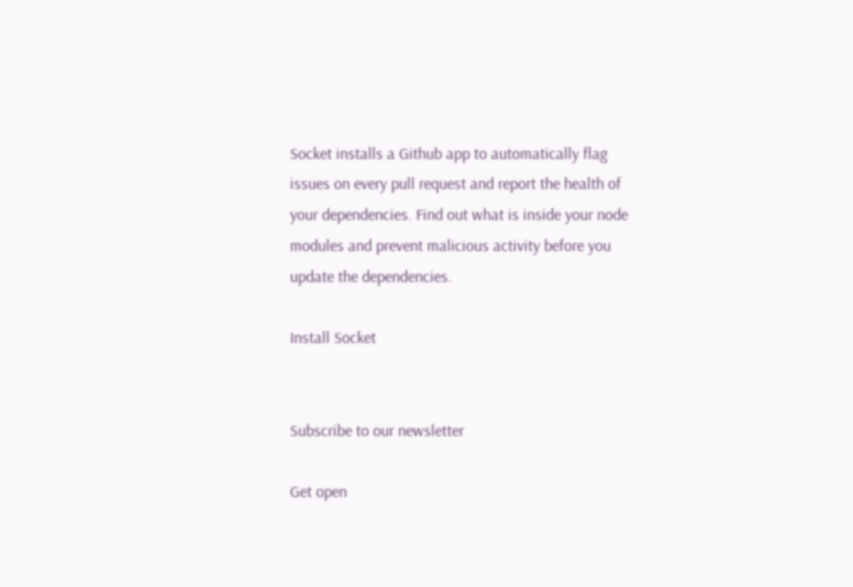Socket installs a Github app to automatically flag issues on every pull request and report the health of your dependencies. Find out what is inside your node modules and prevent malicious activity before you update the dependencies.

Install Socket


Subscribe to our newsletter

Get open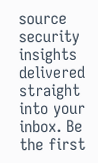source security insights delivered straight into your inbox. Be the first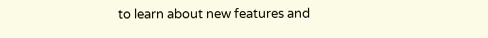to learn about new features and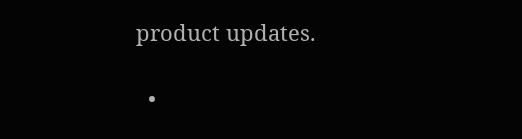product updates.

  •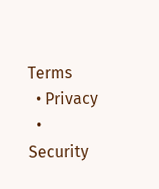Terms
  • Privacy
  • Security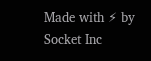Made with ⚡ by Socket Inc